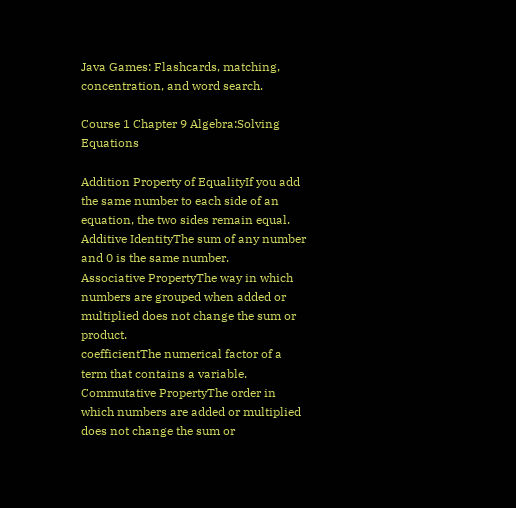Java Games: Flashcards, matching, concentration, and word search.

Course 1 Chapter 9 Algebra:Solving Equations

Addition Property of EqualityIf you add the same number to each side of an equation, the two sides remain equal.
Additive IdentityThe sum of any number and 0 is the same number.
Associative PropertyThe way in which numbers are grouped when added or multiplied does not change the sum or product.
coefficientThe numerical factor of a term that contains a variable.
Commutative PropertyThe order in which numbers are added or multiplied does not change the sum or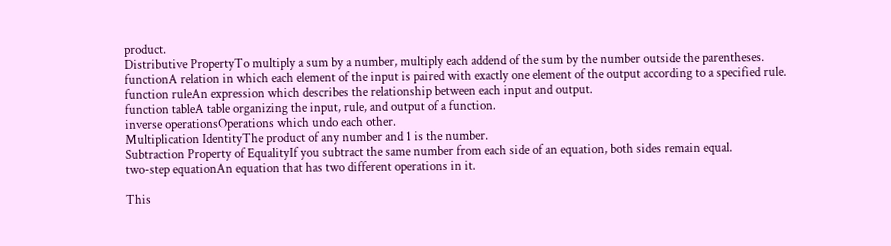product.
Distributive PropertyTo multiply a sum by a number, multiply each addend of the sum by the number outside the parentheses.
functionA relation in which each element of the input is paired with exactly one element of the output according to a specified rule.
function ruleAn expression which describes the relationship between each input and output.
function tableA table organizing the input, rule, and output of a function.
inverse operationsOperations which undo each other.
Multiplication IdentityThe product of any number and 1 is the number.
Subtraction Property of EqualityIf you subtract the same number from each side of an equation, both sides remain equal.
two-step equationAn equation that has two different operations in it.

This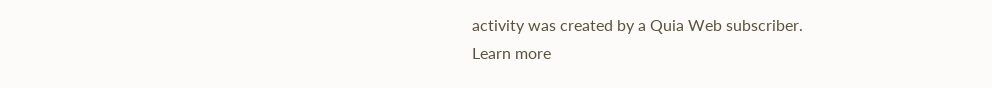activity was created by a Quia Web subscriber.
Learn more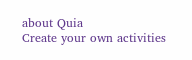about Quia
Create your own activities